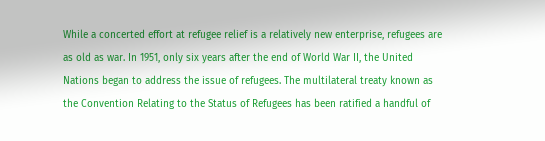While a concerted effort at refugee relief is a relatively new enterprise, refugees are as old as war. In 1951, only six years after the end of World War II, the United Nations began to address the issue of refugees. The multilateral treaty known as the Convention Relating to the Status of Refugees has been ratified a handful of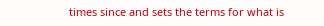times since and sets the terms for what is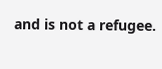and is not a refugee.